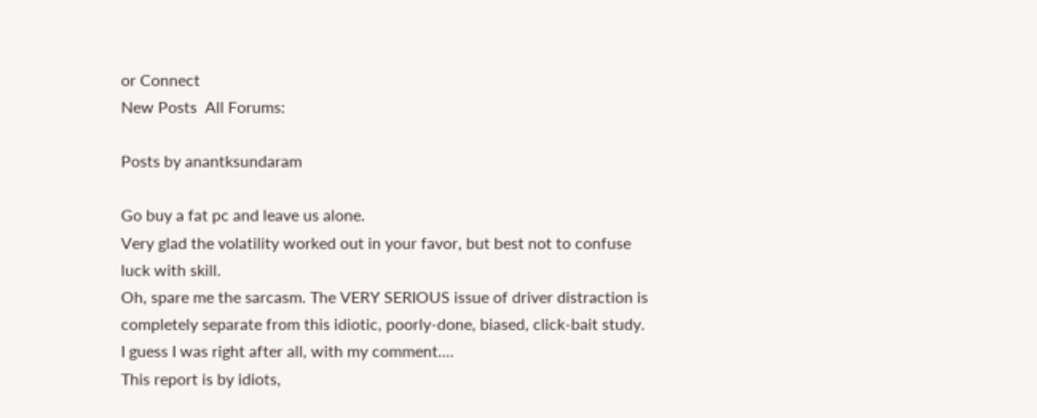or Connect
New Posts  All Forums:

Posts by anantksundaram

Go buy a fat pc and leave us alone.
Very glad the volatility worked out in your favor, but best not to confuse luck with skill.
Oh, spare me the sarcasm. The VERY SERIOUS issue of driver distraction is completely separate from this idiotic, poorly-done, biased, click-bait study. I guess I was right after all, with my comment....
This report is by idiots,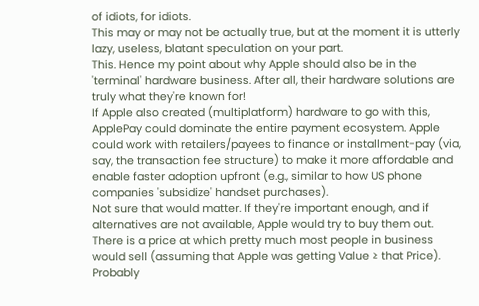of idiots, for idiots.
This may or may not be actually true, but at the moment it is utterly lazy, useless, blatant speculation on your part.
This. Hence my point about why Apple should also be in the 'terminal' hardware business. After all, their hardware solutions are truly what they're known for!
If Apple also created (multiplatform) hardware to go with this, ApplePay could dominate the entire payment ecosystem. Apple could work with retailers/payees to finance or installment-pay (via, say, the transaction fee structure) to make it more affordable and enable faster adoption upfront (e.g., similar to how US phone companies 'subsidize' handset purchases).
Not sure that would matter. If they're important enough, and if alternatives are not available, Apple would try to buy them out. There is a price at which pretty much most people in business would sell (assuming that Apple was getting Value ≥ that Price).
Probably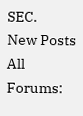SEC.
New Posts  All Forums: